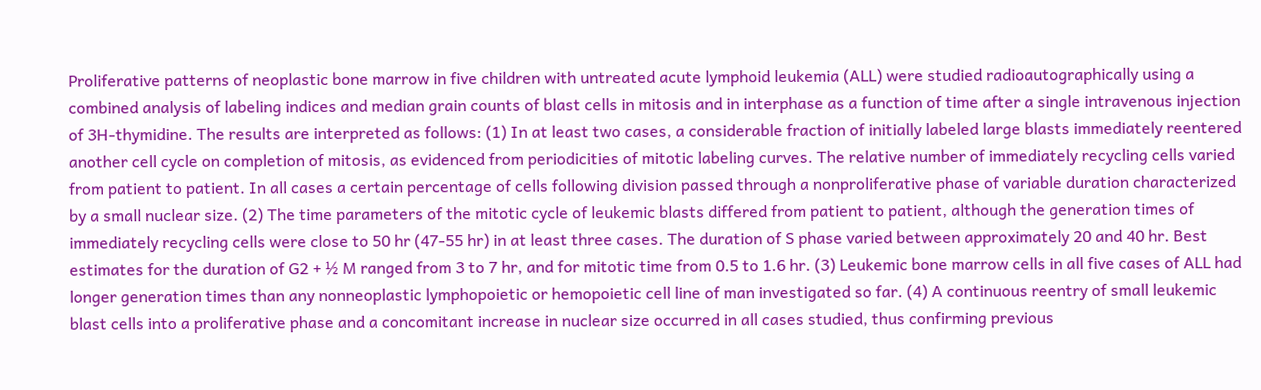Proliferative patterns of neoplastic bone marrow in five children with untreated acute lymphoid leukemia (ALL) were studied radioautographically using a combined analysis of labeling indices and median grain counts of blast cells in mitosis and in interphase as a function of time after a single intravenous injection of 3H-thymidine. The results are interpreted as follows: (1) In at least two cases, a considerable fraction of initially labeled large blasts immediately reentered another cell cycle on completion of mitosis, as evidenced from periodicities of mitotic labeling curves. The relative number of immediately recycling cells varied from patient to patient. In all cases a certain percentage of cells following division passed through a nonproliferative phase of variable duration characterized by a small nuclear size. (2) The time parameters of the mitotic cycle of leukemic blasts differed from patient to patient, although the generation times of immediately recycling cells were close to 50 hr (47-55 hr) in at least three cases. The duration of S phase varied between approximately 20 and 40 hr. Best estimates for the duration of G2 + ½ M ranged from 3 to 7 hr, and for mitotic time from 0.5 to 1.6 hr. (3) Leukemic bone marrow cells in all five cases of ALL had longer generation times than any nonneoplastic lymphopoietic or hemopoietic cell line of man investigated so far. (4) A continuous reentry of small leukemic blast cells into a proliferative phase and a concomitant increase in nuclear size occurred in all cases studied, thus confirming previous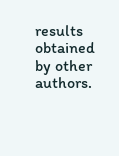results obtained by other authors.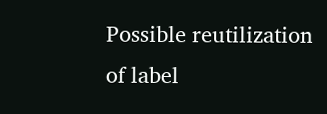Possible reutilization of label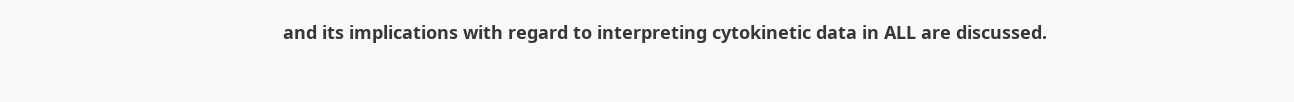and its implications with regard to interpreting cytokinetic data in ALL are discussed.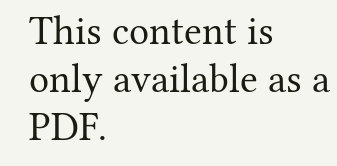This content is only available as a PDF.